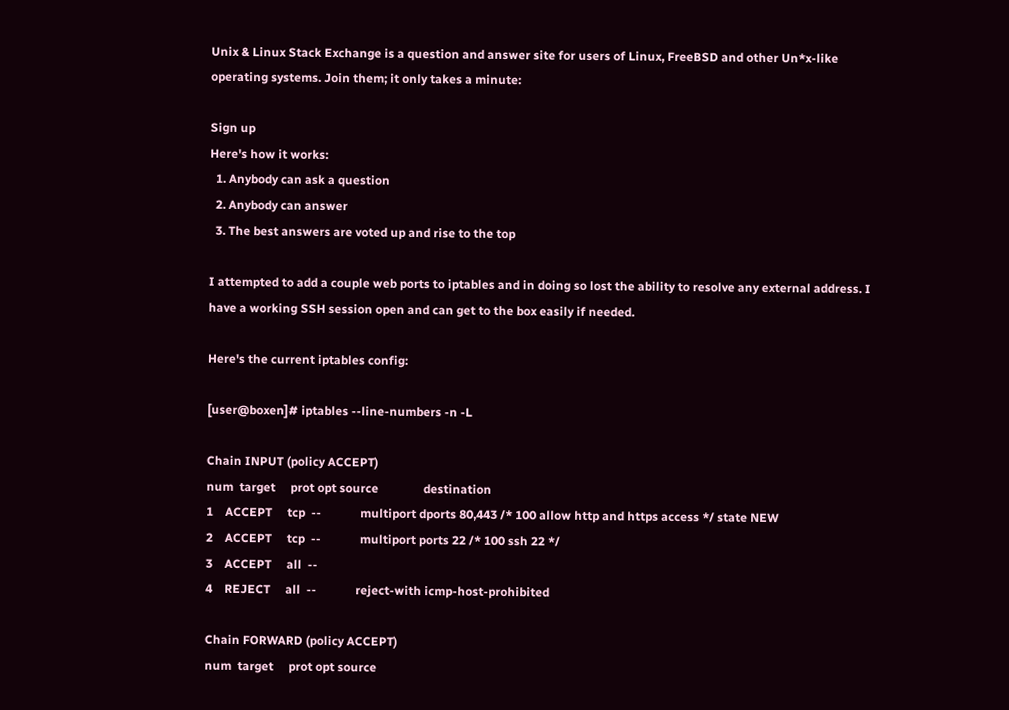Unix & Linux Stack Exchange is a question and answer site for users of Linux, FreeBSD and other Un*x-like operating systems. Join them; it only takes a minute:

Sign up
Here's how it works:
  1. Anybody can ask a question
  2. Anybody can answer
  3. The best answers are voted up and rise to the top

I attempted to add a couple web ports to iptables and in doing so lost the ability to resolve any external address. I have a working SSH session open and can get to the box easily if needed.

Here's the current iptables config:

[user@boxen]# iptables --line-numbers -n -L

Chain INPUT (policy ACCEPT)
num  target     prot opt source               destination
1    ACCEPT     tcp  --             multiport dports 80,443 /* 100 allow http and https access */ state NEW
2    ACCEPT     tcp  --             multiport ports 22 /* 100 ssh 22 */
3    ACCEPT     all  --
4    REJECT     all  --             reject-with icmp-host-prohibited

Chain FORWARD (policy ACCEPT)
num  target     prot opt source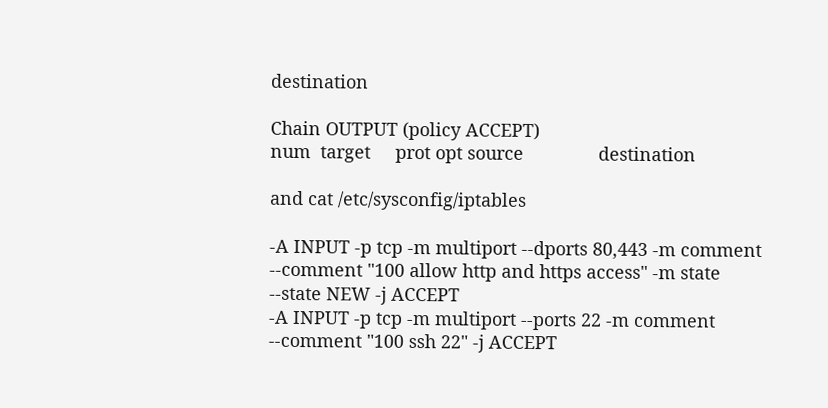destination

Chain OUTPUT (policy ACCEPT)
num  target     prot opt source               destination

and cat /etc/sysconfig/iptables

-A INPUT -p tcp -m multiport --dports 80,443 -m comment --comment "100 allow http and https access" -m state --state NEW -j ACCEPT
-A INPUT -p tcp -m multiport --ports 22 -m comment --comment "100 ssh 22" -j ACCEPT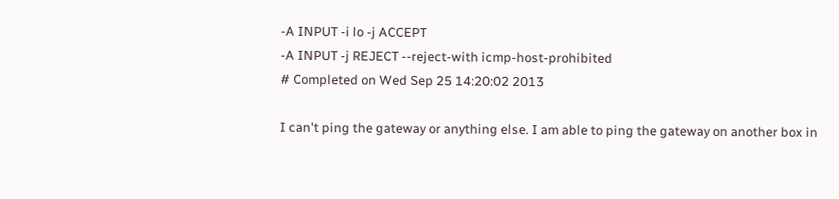-A INPUT -i lo -j ACCEPT
-A INPUT -j REJECT --reject-with icmp-host-prohibited
# Completed on Wed Sep 25 14:20:02 2013

I can't ping the gateway or anything else. I am able to ping the gateway on another box in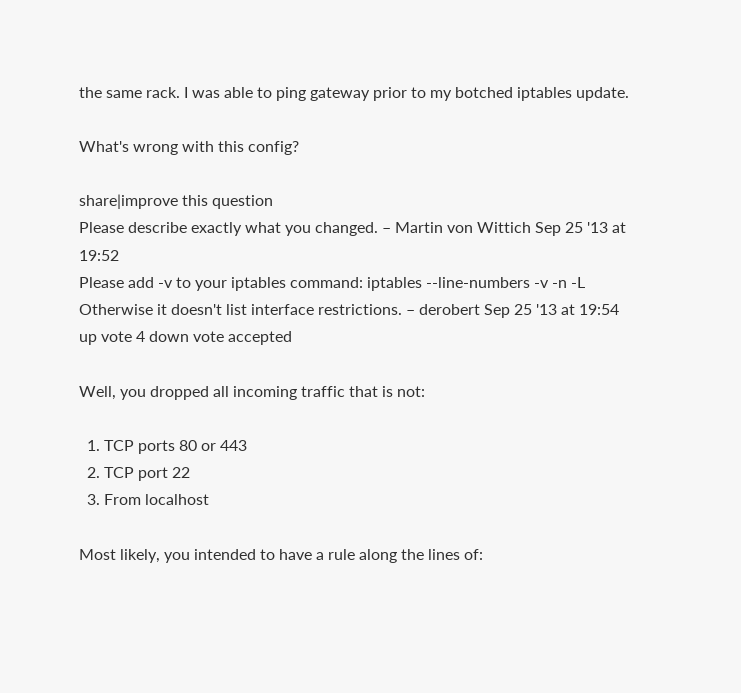the same rack. I was able to ping gateway prior to my botched iptables update.

What's wrong with this config?

share|improve this question
Please describe exactly what you changed. – Martin von Wittich Sep 25 '13 at 19:52
Please add -v to your iptables command: iptables --line-numbers -v -n -L Otherwise it doesn't list interface restrictions. – derobert Sep 25 '13 at 19:54
up vote 4 down vote accepted

Well, you dropped all incoming traffic that is not:

  1. TCP ports 80 or 443
  2. TCP port 22
  3. From localhost

Most likely, you intended to have a rule along the lines of: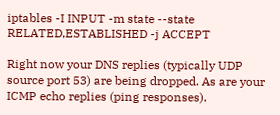iptables -I INPUT -m state --state RELATED,ESTABLISHED -j ACCEPT

Right now your DNS replies (typically UDP source port 53) are being dropped. As are your ICMP echo replies (ping responses).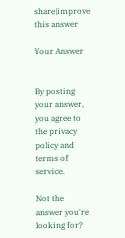share|improve this answer

Your Answer


By posting your answer, you agree to the privacy policy and terms of service.

Not the answer you're looking for?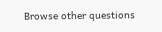Browse other questions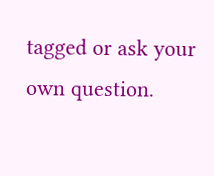tagged or ask your own question.